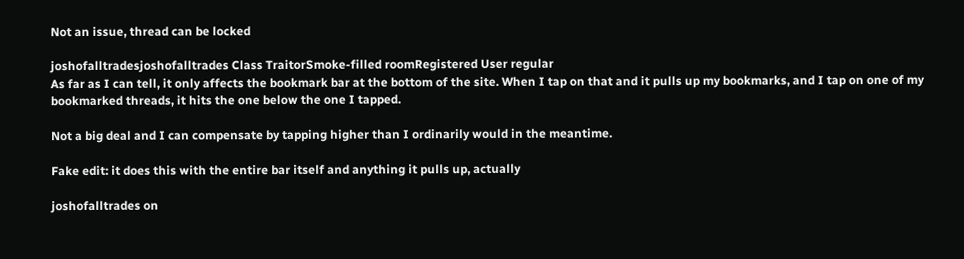Not an issue, thread can be locked

joshofalltradesjoshofalltrades Class TraitorSmoke-filled roomRegistered User regular
As far as I can tell, it only affects the bookmark bar at the bottom of the site. When I tap on that and it pulls up my bookmarks, and I tap on one of my bookmarked threads, it hits the one below the one I tapped.

Not a big deal and I can compensate by tapping higher than I ordinarily would in the meantime.

Fake edit: it does this with the entire bar itself and anything it pulls up, actually

joshofalltrades on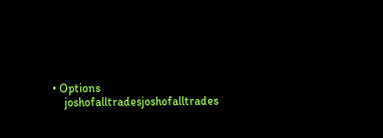• Options
    joshofalltradesjoshofalltrades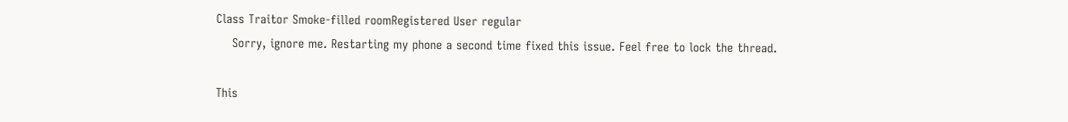Class Traitor Smoke-filled roomRegistered User regular
    Sorry, ignore me. Restarting my phone a second time fixed this issue. Feel free to lock the thread.

This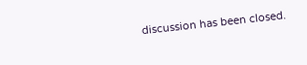discussion has been closed.